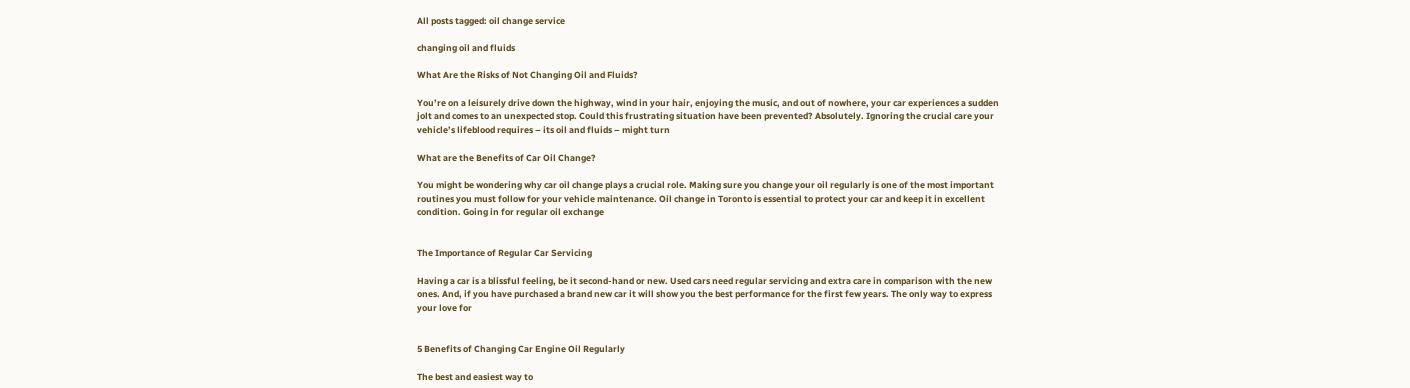All posts tagged: oil change service

changing oil and fluids

What Are the Risks of Not Changing Oil and Fluids?

You’re on a leisurely drive down the highway, wind in your hair, enjoying the music, and out of nowhere, your car experiences a sudden jolt and comes to an unexpected stop. Could this frustrating situation have been prevented? Absolutely. Ignoring the crucial care your vehicle’s lifeblood requires – its oil and fluids – might turn

What are the Benefits of Car Oil Change?

You might be wondering why car oil change plays a crucial role. Making sure you change your oil regularly is one of the most important routines you must follow for your vehicle maintenance. Oil change in Toronto is essential to protect your car and keep it in excellent condition. Going in for regular oil exchange


The Importance of Regular Car Servicing

Having a car is a blissful feeling, be it second-hand or new. Used cars need regular servicing and extra care in comparison with the new ones. And, if you have purchased a brand new car it will show you the best performance for the first few years. The only way to express your love for


5 Benefits of Changing Car Engine Oil Regularly

The best and easiest way to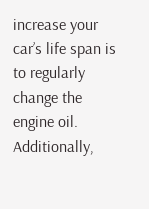increase your car’s life span is to regularly change the engine oil. Additionally,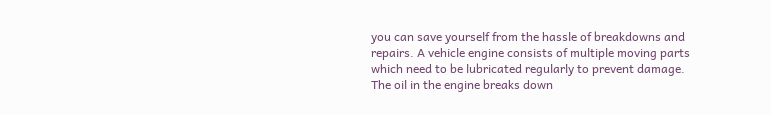you can save yourself from the hassle of breakdowns and repairs. A vehicle engine consists of multiple moving parts which need to be lubricated regularly to prevent damage. The oil in the engine breaks down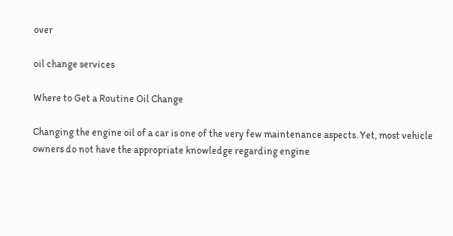over

oil change services

Where to Get a Routine Oil Change

Changing the engine oil of a car is one of the very few maintenance aspects. Yet, most vehicle owners do not have the appropriate knowledge regarding engine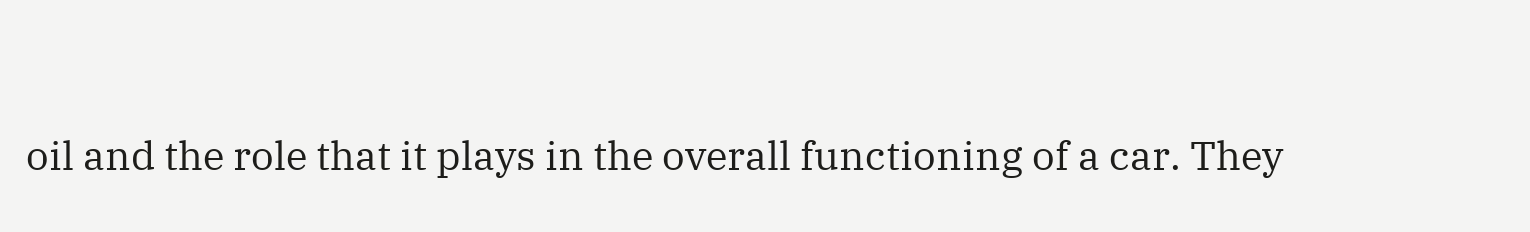oil and the role that it plays in the overall functioning of a car. They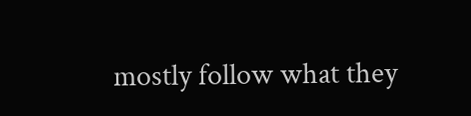mostly follow what they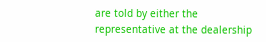are told by either the representative at the dealership